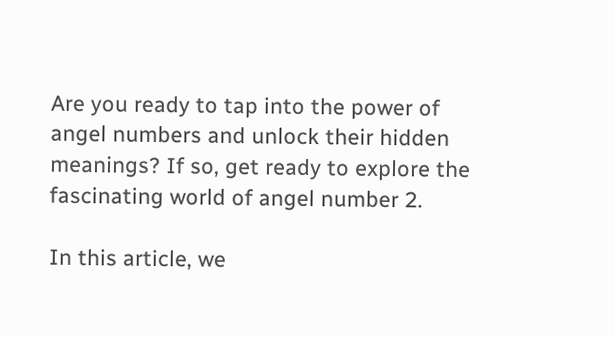Are you ready to tap into the power of angel numbers and unlock their hidden meanings? If so, get ready to explore the fascinating world of angel number 2.

In this article, we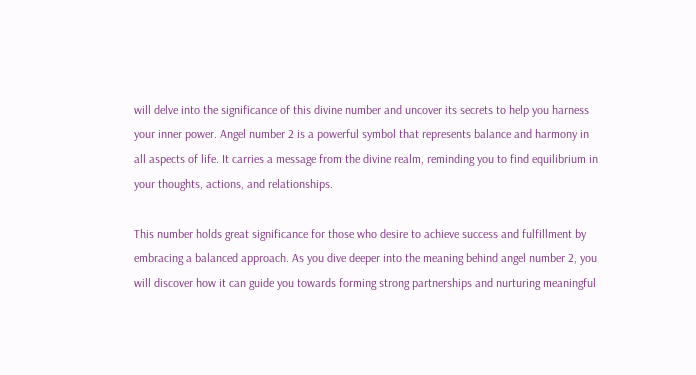will delve into the significance of this divine number and uncover its secrets to help you harness your inner power. Angel number 2 is a powerful symbol that represents balance and harmony in all aspects of life. It carries a message from the divine realm, reminding you to find equilibrium in your thoughts, actions, and relationships.

This number holds great significance for those who desire to achieve success and fulfillment by embracing a balanced approach. As you dive deeper into the meaning behind angel number 2, you will discover how it can guide you towards forming strong partnerships and nurturing meaningful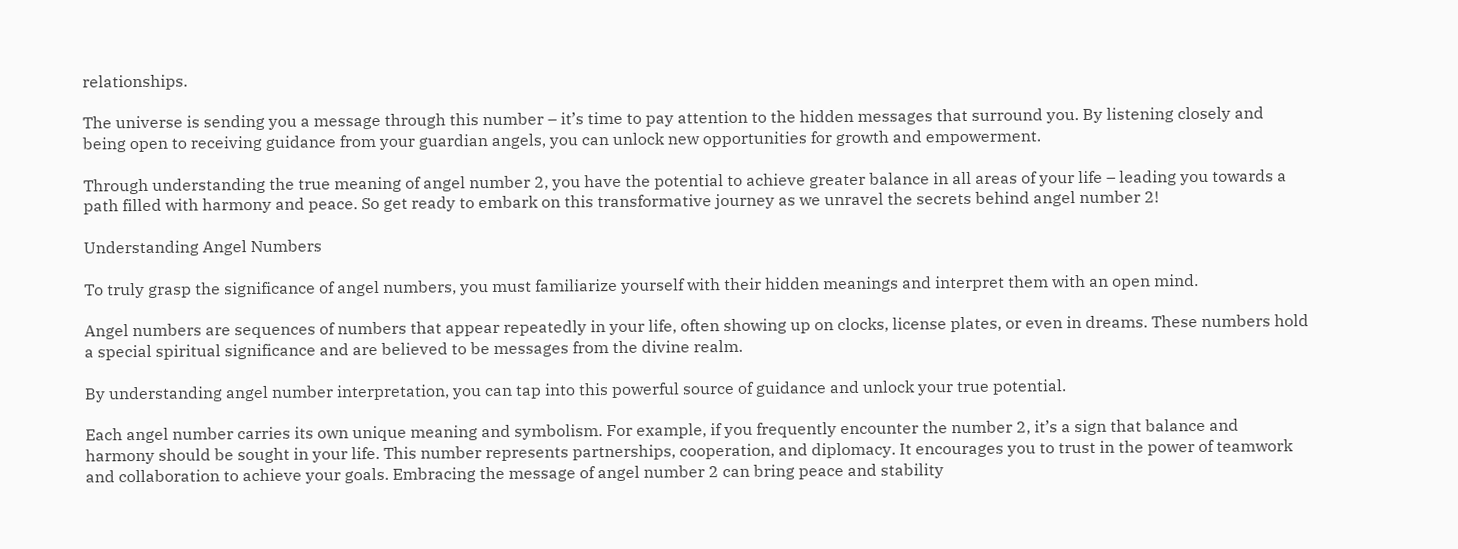relationships.

The universe is sending you a message through this number – it’s time to pay attention to the hidden messages that surround you. By listening closely and being open to receiving guidance from your guardian angels, you can unlock new opportunities for growth and empowerment.

Through understanding the true meaning of angel number 2, you have the potential to achieve greater balance in all areas of your life – leading you towards a path filled with harmony and peace. So get ready to embark on this transformative journey as we unravel the secrets behind angel number 2!

Understanding Angel Numbers

To truly grasp the significance of angel numbers, you must familiarize yourself with their hidden meanings and interpret them with an open mind.

Angel numbers are sequences of numbers that appear repeatedly in your life, often showing up on clocks, license plates, or even in dreams. These numbers hold a special spiritual significance and are believed to be messages from the divine realm.

By understanding angel number interpretation, you can tap into this powerful source of guidance and unlock your true potential.

Each angel number carries its own unique meaning and symbolism. For example, if you frequently encounter the number 2, it’s a sign that balance and harmony should be sought in your life. This number represents partnerships, cooperation, and diplomacy. It encourages you to trust in the power of teamwork and collaboration to achieve your goals. Embracing the message of angel number 2 can bring peace and stability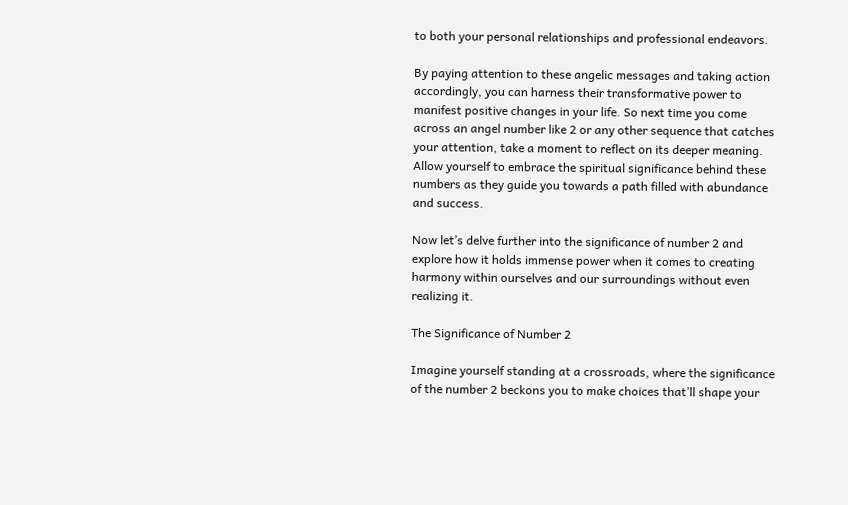to both your personal relationships and professional endeavors.

By paying attention to these angelic messages and taking action accordingly, you can harness their transformative power to manifest positive changes in your life. So next time you come across an angel number like 2 or any other sequence that catches your attention, take a moment to reflect on its deeper meaning. Allow yourself to embrace the spiritual significance behind these numbers as they guide you towards a path filled with abundance and success.

Now let’s delve further into the significance of number 2 and explore how it holds immense power when it comes to creating harmony within ourselves and our surroundings without even realizing it.

The Significance of Number 2

Imagine yourself standing at a crossroads, where the significance of the number 2 beckons you to make choices that’ll shape your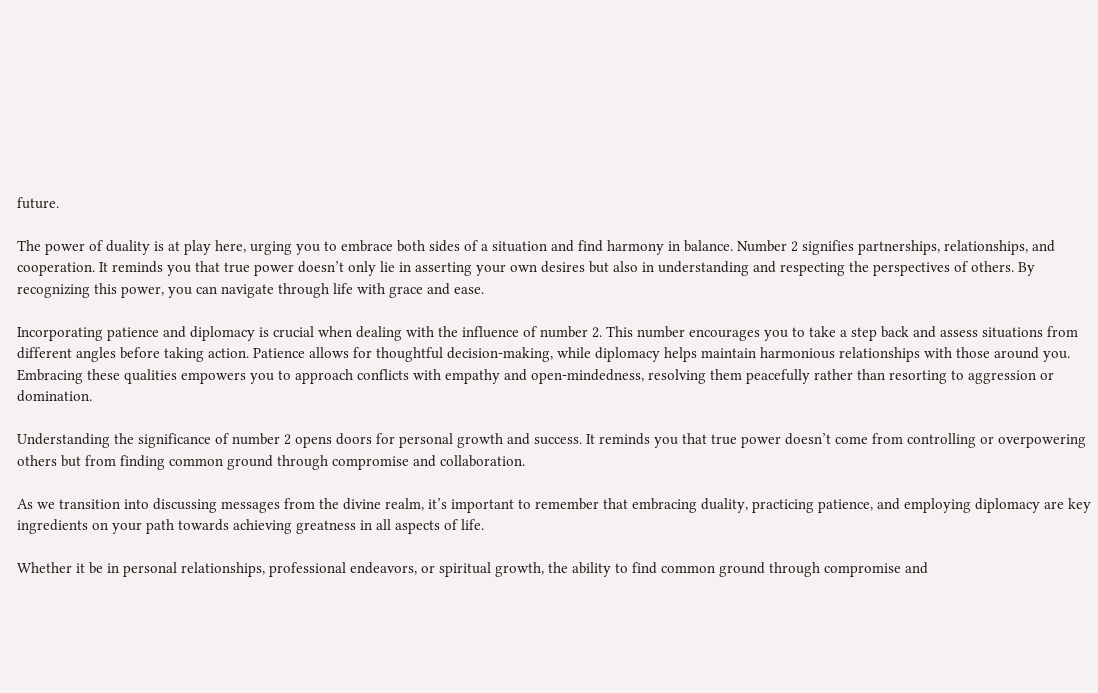future.

The power of duality is at play here, urging you to embrace both sides of a situation and find harmony in balance. Number 2 signifies partnerships, relationships, and cooperation. It reminds you that true power doesn’t only lie in asserting your own desires but also in understanding and respecting the perspectives of others. By recognizing this power, you can navigate through life with grace and ease.

Incorporating patience and diplomacy is crucial when dealing with the influence of number 2. This number encourages you to take a step back and assess situations from different angles before taking action. Patience allows for thoughtful decision-making, while diplomacy helps maintain harmonious relationships with those around you. Embracing these qualities empowers you to approach conflicts with empathy and open-mindedness, resolving them peacefully rather than resorting to aggression or domination.

Understanding the significance of number 2 opens doors for personal growth and success. It reminds you that true power doesn’t come from controlling or overpowering others but from finding common ground through compromise and collaboration.

As we transition into discussing messages from the divine realm, it’s important to remember that embracing duality, practicing patience, and employing diplomacy are key ingredients on your path towards achieving greatness in all aspects of life.

Whether it be in personal relationships, professional endeavors, or spiritual growth, the ability to find common ground through compromise and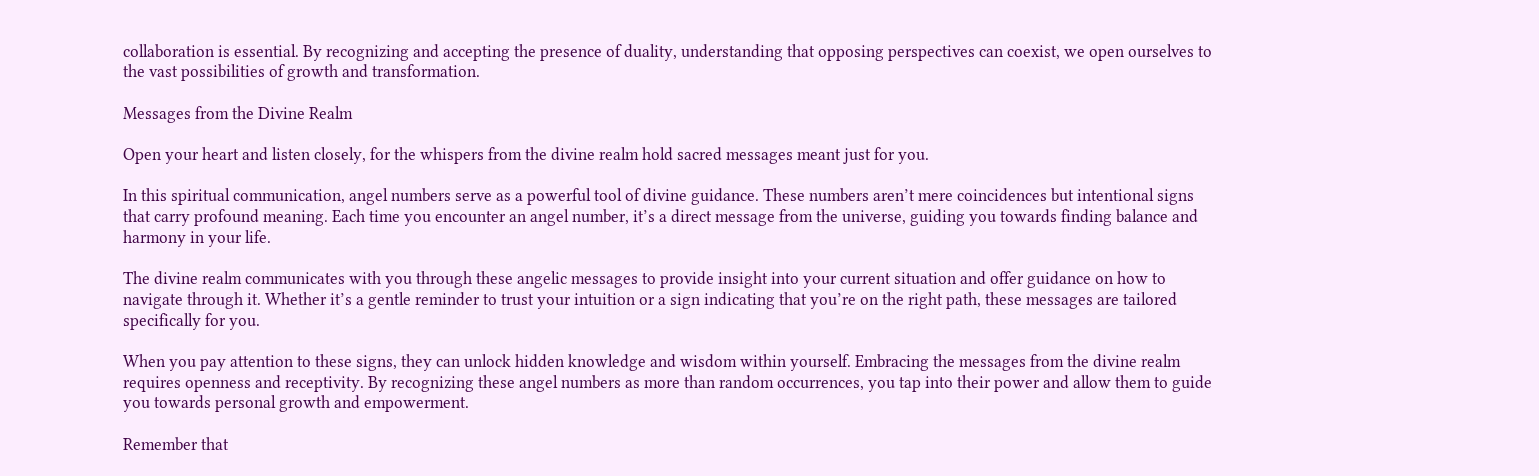collaboration is essential. By recognizing and accepting the presence of duality, understanding that opposing perspectives can coexist, we open ourselves to the vast possibilities of growth and transformation.

Messages from the Divine Realm

Open your heart and listen closely, for the whispers from the divine realm hold sacred messages meant just for you.

In this spiritual communication, angel numbers serve as a powerful tool of divine guidance. These numbers aren’t mere coincidences but intentional signs that carry profound meaning. Each time you encounter an angel number, it’s a direct message from the universe, guiding you towards finding balance and harmony in your life.

The divine realm communicates with you through these angelic messages to provide insight into your current situation and offer guidance on how to navigate through it. Whether it’s a gentle reminder to trust your intuition or a sign indicating that you’re on the right path, these messages are tailored specifically for you.

When you pay attention to these signs, they can unlock hidden knowledge and wisdom within yourself. Embracing the messages from the divine realm requires openness and receptivity. By recognizing these angel numbers as more than random occurrences, you tap into their power and allow them to guide you towards personal growth and empowerment.

Remember that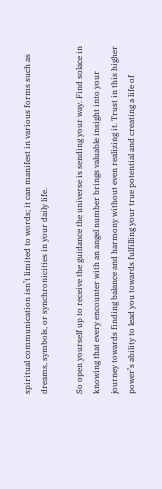spiritual communication isn’t limited to words; it can manifest in various forms such as dreams, symbols, or synchronicities in your daily life.

So open yourself up to receive the guidance the universe is sending your way. Find solace in knowing that every encounter with an angel number brings valuable insight into your journey towards finding balance and harmony without even realizing it. Trust in this higher power’s ability to lead you towards fulfilling your true potential and creating a life of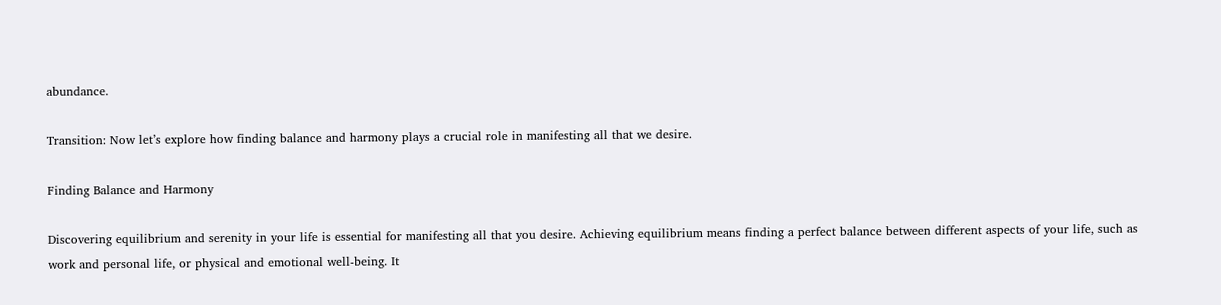abundance.

Transition: Now let’s explore how finding balance and harmony plays a crucial role in manifesting all that we desire.

Finding Balance and Harmony

Discovering equilibrium and serenity in your life is essential for manifesting all that you desire. Achieving equilibrium means finding a perfect balance between different aspects of your life, such as work and personal life, or physical and emotional well-being. It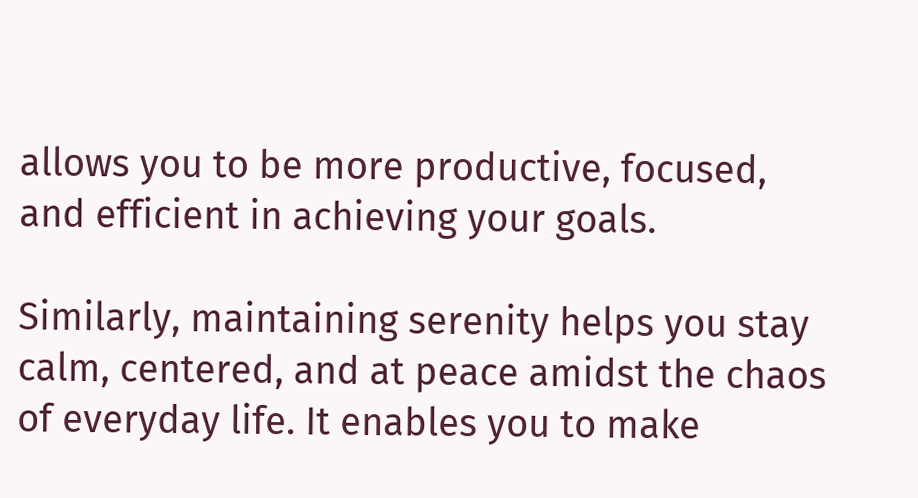allows you to be more productive, focused, and efficient in achieving your goals.

Similarly, maintaining serenity helps you stay calm, centered, and at peace amidst the chaos of everyday life. It enables you to make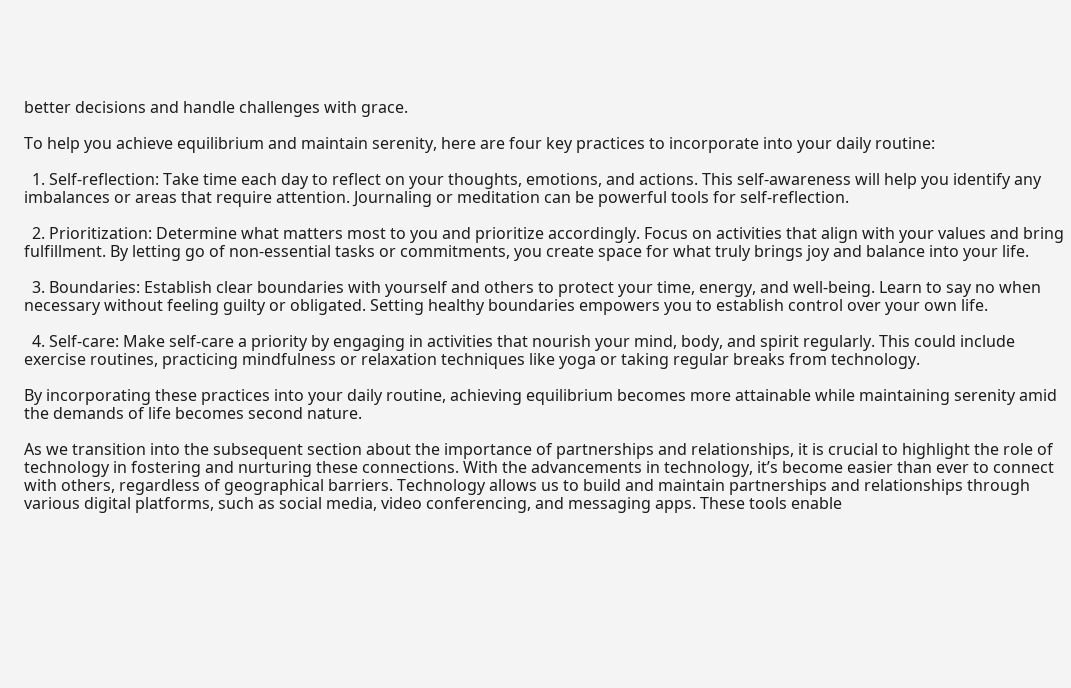better decisions and handle challenges with grace.

To help you achieve equilibrium and maintain serenity, here are four key practices to incorporate into your daily routine:

  1. Self-reflection: Take time each day to reflect on your thoughts, emotions, and actions. This self-awareness will help you identify any imbalances or areas that require attention. Journaling or meditation can be powerful tools for self-reflection.

  2. Prioritization: Determine what matters most to you and prioritize accordingly. Focus on activities that align with your values and bring fulfillment. By letting go of non-essential tasks or commitments, you create space for what truly brings joy and balance into your life.

  3. Boundaries: Establish clear boundaries with yourself and others to protect your time, energy, and well-being. Learn to say no when necessary without feeling guilty or obligated. Setting healthy boundaries empowers you to establish control over your own life.

  4. Self-care: Make self-care a priority by engaging in activities that nourish your mind, body, and spirit regularly. This could include exercise routines, practicing mindfulness or relaxation techniques like yoga or taking regular breaks from technology.

By incorporating these practices into your daily routine, achieving equilibrium becomes more attainable while maintaining serenity amid the demands of life becomes second nature.

As we transition into the subsequent section about the importance of partnerships and relationships, it is crucial to highlight the role of technology in fostering and nurturing these connections. With the advancements in technology, it’s become easier than ever to connect with others, regardless of geographical barriers. Technology allows us to build and maintain partnerships and relationships through various digital platforms, such as social media, video conferencing, and messaging apps. These tools enable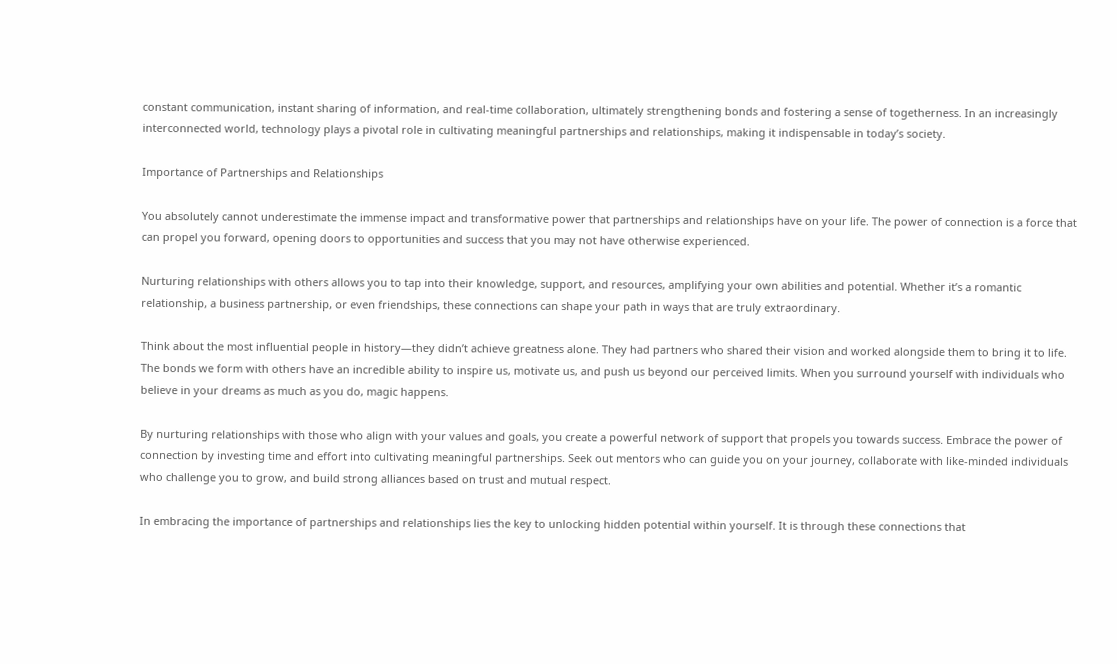constant communication, instant sharing of information, and real-time collaboration, ultimately strengthening bonds and fostering a sense of togetherness. In an increasingly interconnected world, technology plays a pivotal role in cultivating meaningful partnerships and relationships, making it indispensable in today’s society.

Importance of Partnerships and Relationships

You absolutely cannot underestimate the immense impact and transformative power that partnerships and relationships have on your life. The power of connection is a force that can propel you forward, opening doors to opportunities and success that you may not have otherwise experienced.

Nurturing relationships with others allows you to tap into their knowledge, support, and resources, amplifying your own abilities and potential. Whether it’s a romantic relationship, a business partnership, or even friendships, these connections can shape your path in ways that are truly extraordinary.

Think about the most influential people in history—they didn’t achieve greatness alone. They had partners who shared their vision and worked alongside them to bring it to life. The bonds we form with others have an incredible ability to inspire us, motivate us, and push us beyond our perceived limits. When you surround yourself with individuals who believe in your dreams as much as you do, magic happens.

By nurturing relationships with those who align with your values and goals, you create a powerful network of support that propels you towards success. Embrace the power of connection by investing time and effort into cultivating meaningful partnerships. Seek out mentors who can guide you on your journey, collaborate with like-minded individuals who challenge you to grow, and build strong alliances based on trust and mutual respect.

In embracing the importance of partnerships and relationships lies the key to unlocking hidden potential within yourself. It is through these connections that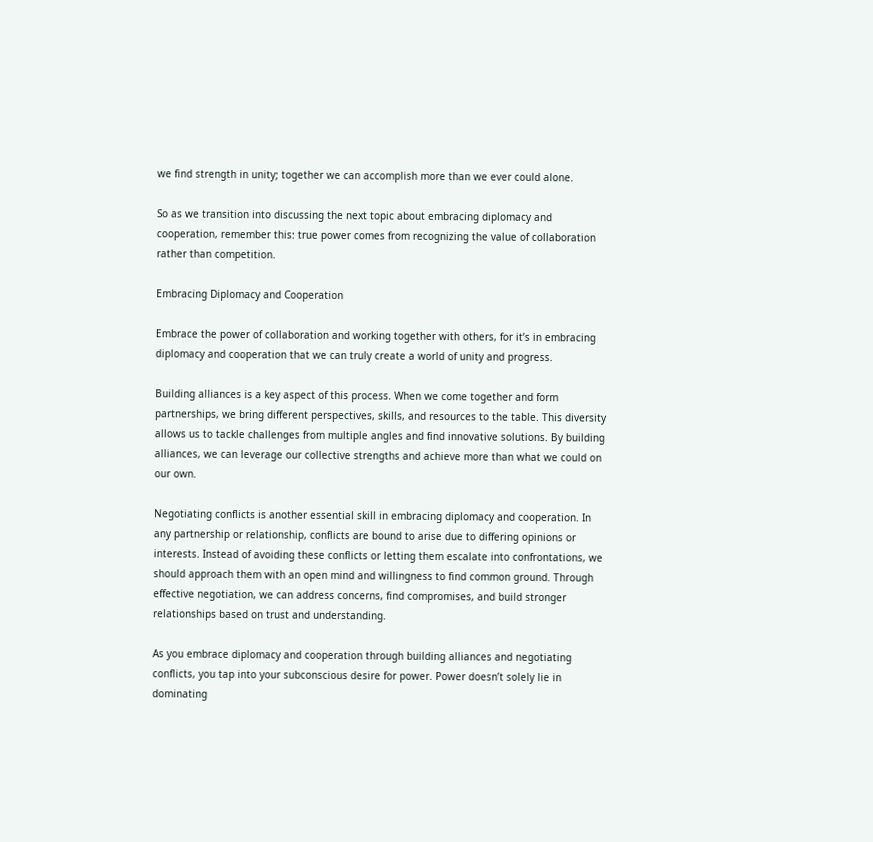we find strength in unity; together we can accomplish more than we ever could alone.

So as we transition into discussing the next topic about embracing diplomacy and cooperation, remember this: true power comes from recognizing the value of collaboration rather than competition.

Embracing Diplomacy and Cooperation

Embrace the power of collaboration and working together with others, for it’s in embracing diplomacy and cooperation that we can truly create a world of unity and progress.

Building alliances is a key aspect of this process. When we come together and form partnerships, we bring different perspectives, skills, and resources to the table. This diversity allows us to tackle challenges from multiple angles and find innovative solutions. By building alliances, we can leverage our collective strengths and achieve more than what we could on our own.

Negotiating conflicts is another essential skill in embracing diplomacy and cooperation. In any partnership or relationship, conflicts are bound to arise due to differing opinions or interests. Instead of avoiding these conflicts or letting them escalate into confrontations, we should approach them with an open mind and willingness to find common ground. Through effective negotiation, we can address concerns, find compromises, and build stronger relationships based on trust and understanding.

As you embrace diplomacy and cooperation through building alliances and negotiating conflicts, you tap into your subconscious desire for power. Power doesn’t solely lie in dominating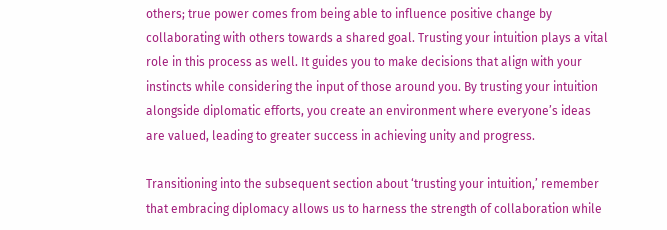others; true power comes from being able to influence positive change by collaborating with others towards a shared goal. Trusting your intuition plays a vital role in this process as well. It guides you to make decisions that align with your instincts while considering the input of those around you. By trusting your intuition alongside diplomatic efforts, you create an environment where everyone’s ideas are valued, leading to greater success in achieving unity and progress.

Transitioning into the subsequent section about ‘trusting your intuition,’ remember that embracing diplomacy allows us to harness the strength of collaboration while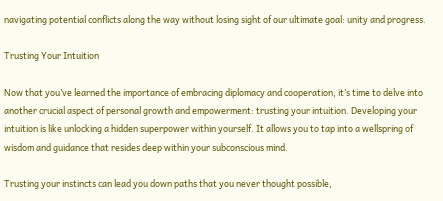navigating potential conflicts along the way without losing sight of our ultimate goal: unity and progress.

Trusting Your Intuition

Now that you’ve learned the importance of embracing diplomacy and cooperation, it’s time to delve into another crucial aspect of personal growth and empowerment: trusting your intuition. Developing your intuition is like unlocking a hidden superpower within yourself. It allows you to tap into a wellspring of wisdom and guidance that resides deep within your subconscious mind.

Trusting your instincts can lead you down paths that you never thought possible,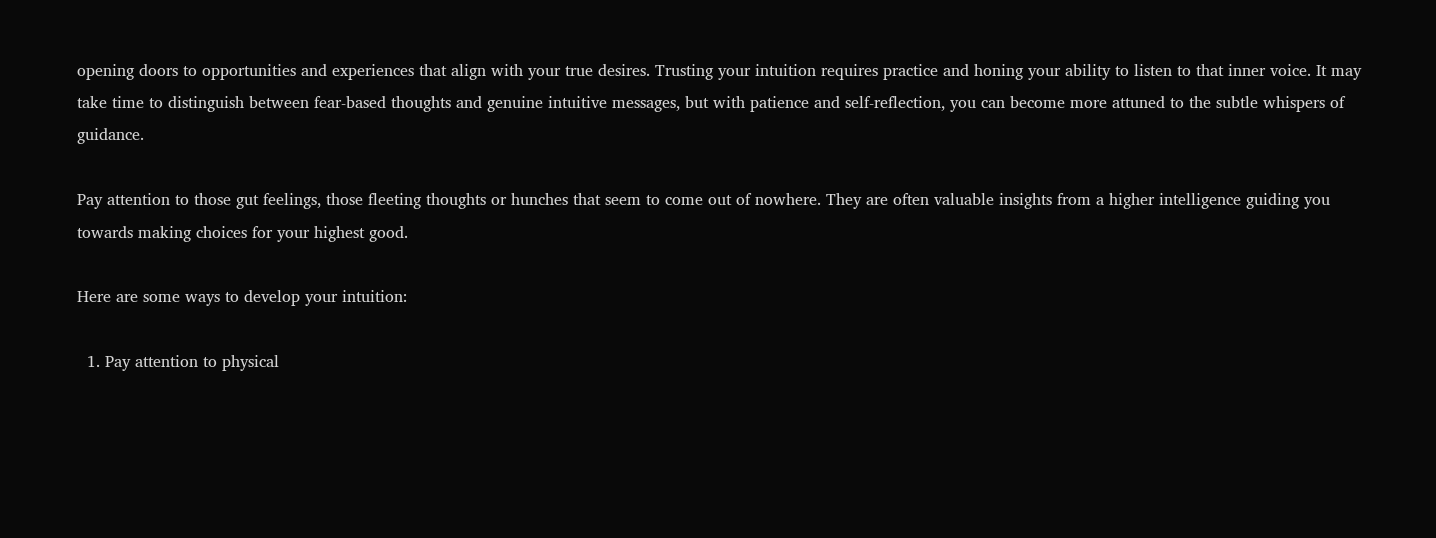opening doors to opportunities and experiences that align with your true desires. Trusting your intuition requires practice and honing your ability to listen to that inner voice. It may take time to distinguish between fear-based thoughts and genuine intuitive messages, but with patience and self-reflection, you can become more attuned to the subtle whispers of guidance.

Pay attention to those gut feelings, those fleeting thoughts or hunches that seem to come out of nowhere. They are often valuable insights from a higher intelligence guiding you towards making choices for your highest good.

Here are some ways to develop your intuition:

  1. Pay attention to physical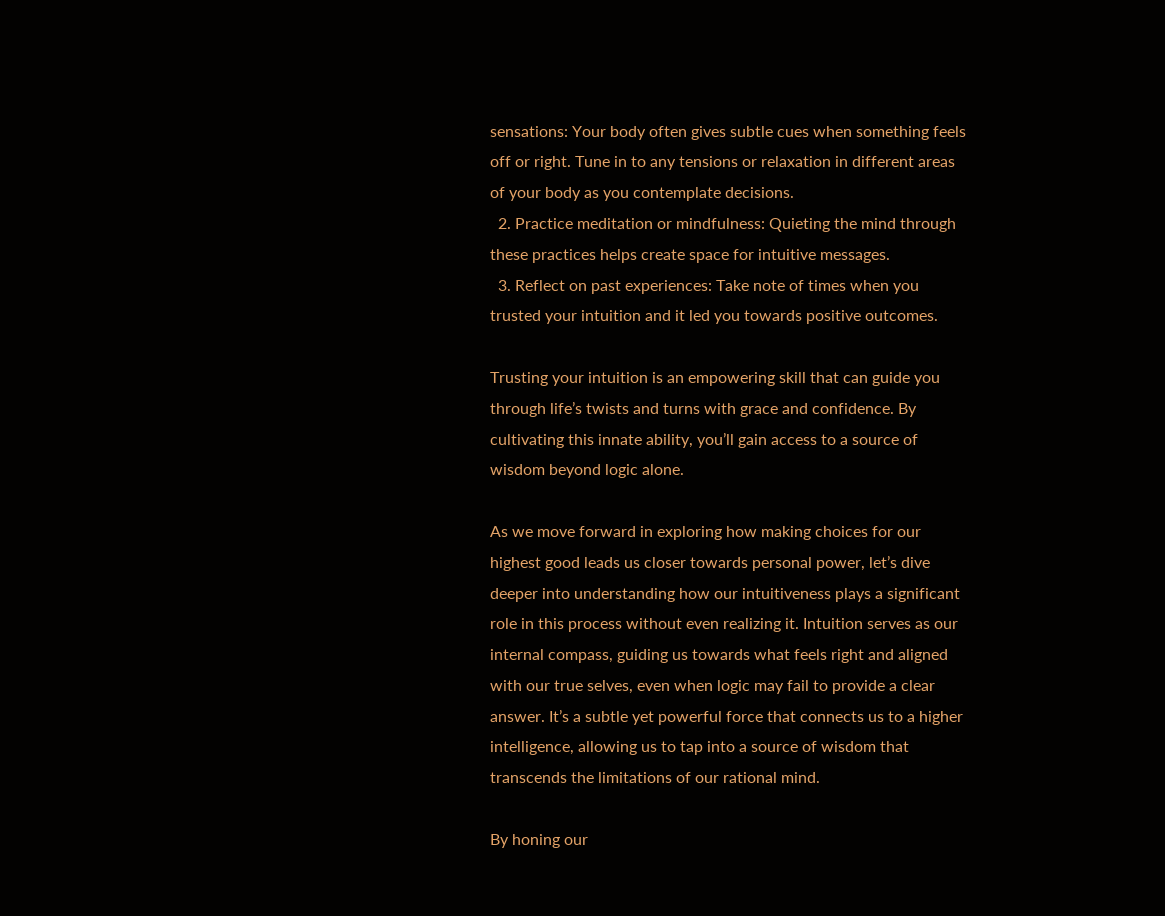sensations: Your body often gives subtle cues when something feels off or right. Tune in to any tensions or relaxation in different areas of your body as you contemplate decisions.
  2. Practice meditation or mindfulness: Quieting the mind through these practices helps create space for intuitive messages.
  3. Reflect on past experiences: Take note of times when you trusted your intuition and it led you towards positive outcomes.

Trusting your intuition is an empowering skill that can guide you through life’s twists and turns with grace and confidence. By cultivating this innate ability, you’ll gain access to a source of wisdom beyond logic alone.

As we move forward in exploring how making choices for our highest good leads us closer towards personal power, let’s dive deeper into understanding how our intuitiveness plays a significant role in this process without even realizing it. Intuition serves as our internal compass, guiding us towards what feels right and aligned with our true selves, even when logic may fail to provide a clear answer. It’s a subtle yet powerful force that connects us to a higher intelligence, allowing us to tap into a source of wisdom that transcends the limitations of our rational mind.

By honing our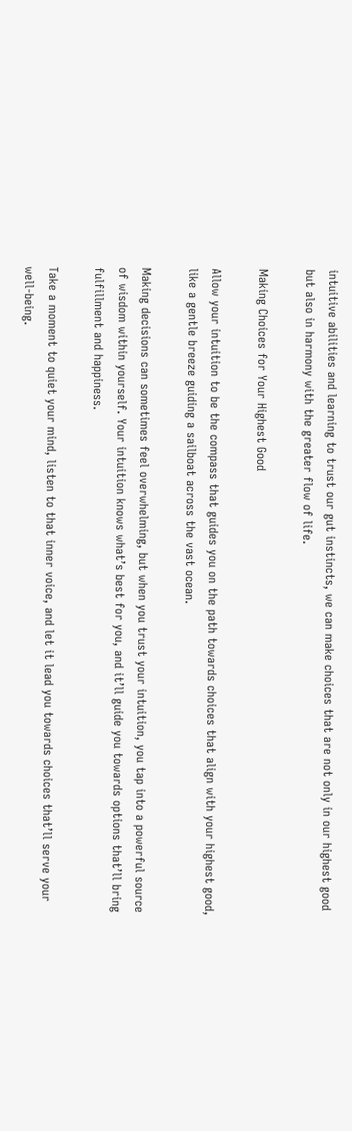intuitive abilities and learning to trust our gut instincts, we can make choices that are not only in our highest good but also in harmony with the greater flow of life.

Making Choices for Your Highest Good

Allow your intuition to be the compass that guides you on the path towards choices that align with your highest good, like a gentle breeze guiding a sailboat across the vast ocean.

Making decisions can sometimes feel overwhelming, but when you trust your intuition, you tap into a powerful source of wisdom within yourself. Your intuition knows what’s best for you, and it’ll guide you towards options that’ll bring fulfillment and happiness.

Take a moment to quiet your mind, listen to that inner voice, and let it lead you towards choices that’ll serve your well-being.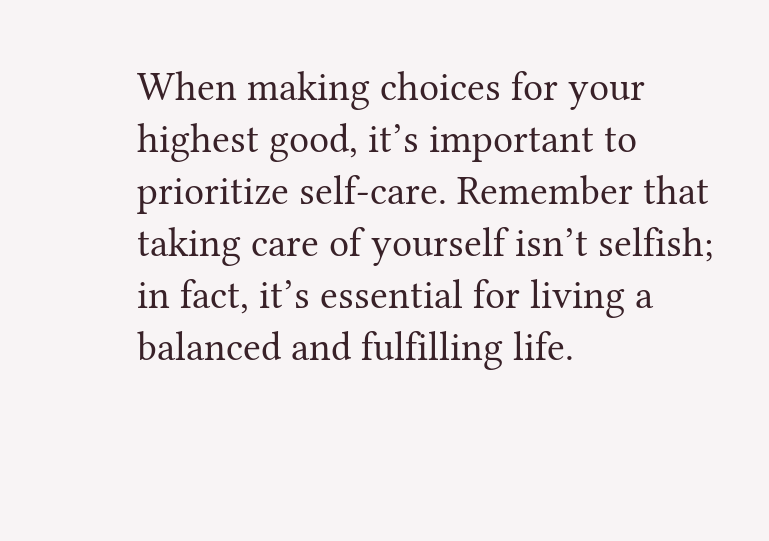When making choices for your highest good, it’s important to prioritize self-care. Remember that taking care of yourself isn’t selfish; in fact, it’s essential for living a balanced and fulfilling life.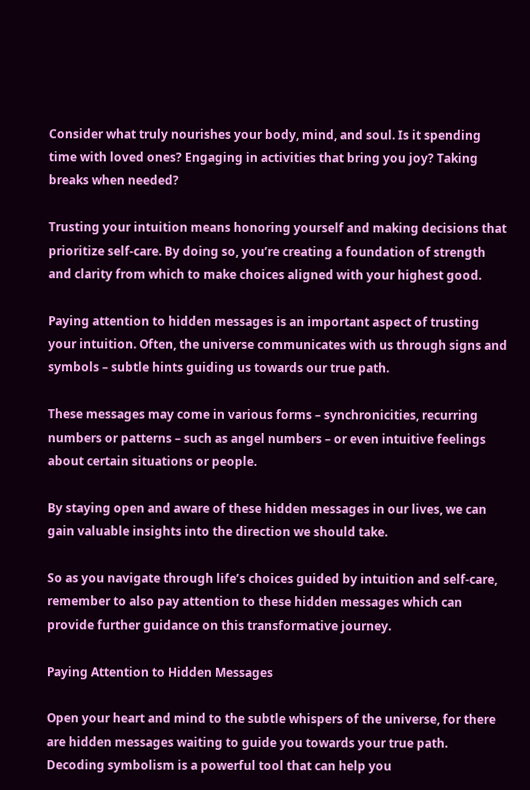Consider what truly nourishes your body, mind, and soul. Is it spending time with loved ones? Engaging in activities that bring you joy? Taking breaks when needed?

Trusting your intuition means honoring yourself and making decisions that prioritize self-care. By doing so, you’re creating a foundation of strength and clarity from which to make choices aligned with your highest good.

Paying attention to hidden messages is an important aspect of trusting your intuition. Often, the universe communicates with us through signs and symbols – subtle hints guiding us towards our true path.

These messages may come in various forms – synchronicities, recurring numbers or patterns – such as angel numbers – or even intuitive feelings about certain situations or people.

By staying open and aware of these hidden messages in our lives, we can gain valuable insights into the direction we should take.

So as you navigate through life’s choices guided by intuition and self-care, remember to also pay attention to these hidden messages which can provide further guidance on this transformative journey.

Paying Attention to Hidden Messages

Open your heart and mind to the subtle whispers of the universe, for there are hidden messages waiting to guide you towards your true path. Decoding symbolism is a powerful tool that can help you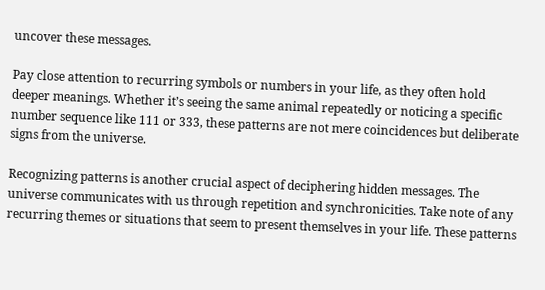uncover these messages.

Pay close attention to recurring symbols or numbers in your life, as they often hold deeper meanings. Whether it’s seeing the same animal repeatedly or noticing a specific number sequence like 111 or 333, these patterns are not mere coincidences but deliberate signs from the universe.

Recognizing patterns is another crucial aspect of deciphering hidden messages. The universe communicates with us through repetition and synchronicities. Take note of any recurring themes or situations that seem to present themselves in your life. These patterns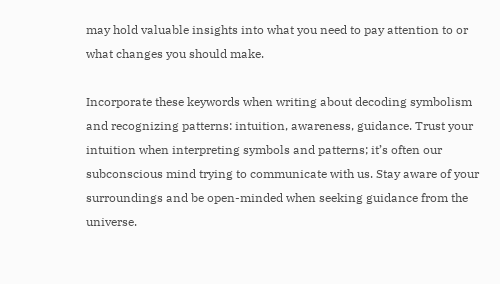may hold valuable insights into what you need to pay attention to or what changes you should make.

Incorporate these keywords when writing about decoding symbolism and recognizing patterns: intuition, awareness, guidance. Trust your intuition when interpreting symbols and patterns; it’s often our subconscious mind trying to communicate with us. Stay aware of your surroundings and be open-minded when seeking guidance from the universe.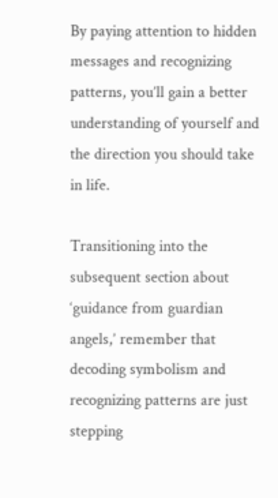By paying attention to hidden messages and recognizing patterns, you’ll gain a better understanding of yourself and the direction you should take in life.

Transitioning into the subsequent section about ‘guidance from guardian angels,’ remember that decoding symbolism and recognizing patterns are just stepping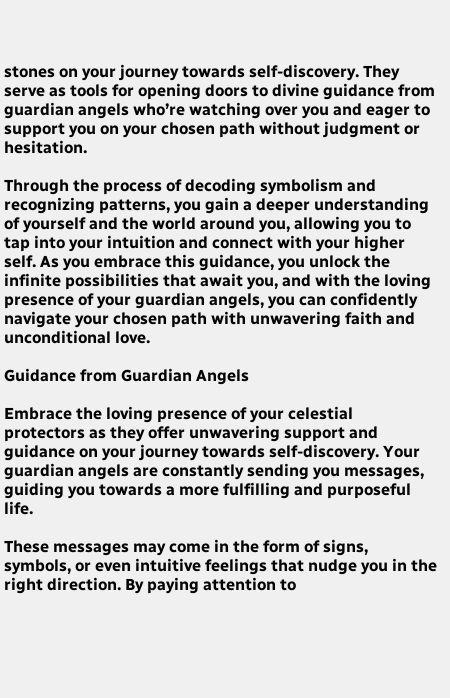stones on your journey towards self-discovery. They serve as tools for opening doors to divine guidance from guardian angels who’re watching over you and eager to support you on your chosen path without judgment or hesitation.

Through the process of decoding symbolism and recognizing patterns, you gain a deeper understanding of yourself and the world around you, allowing you to tap into your intuition and connect with your higher self. As you embrace this guidance, you unlock the infinite possibilities that await you, and with the loving presence of your guardian angels, you can confidently navigate your chosen path with unwavering faith and unconditional love.

Guidance from Guardian Angels

Embrace the loving presence of your celestial protectors as they offer unwavering support and guidance on your journey towards self-discovery. Your guardian angels are constantly sending you messages, guiding you towards a more fulfilling and purposeful life.

These messages may come in the form of signs, symbols, or even intuitive feelings that nudge you in the right direction. By paying attention to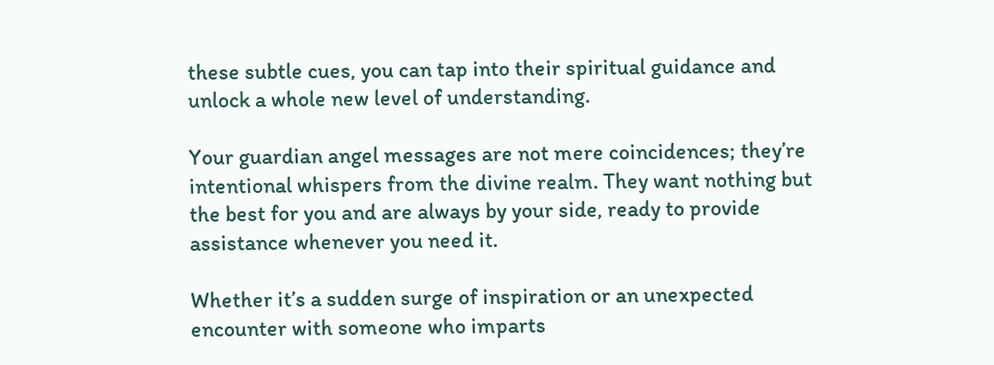these subtle cues, you can tap into their spiritual guidance and unlock a whole new level of understanding.

Your guardian angel messages are not mere coincidences; they’re intentional whispers from the divine realm. They want nothing but the best for you and are always by your side, ready to provide assistance whenever you need it.

Whether it’s a sudden surge of inspiration or an unexpected encounter with someone who imparts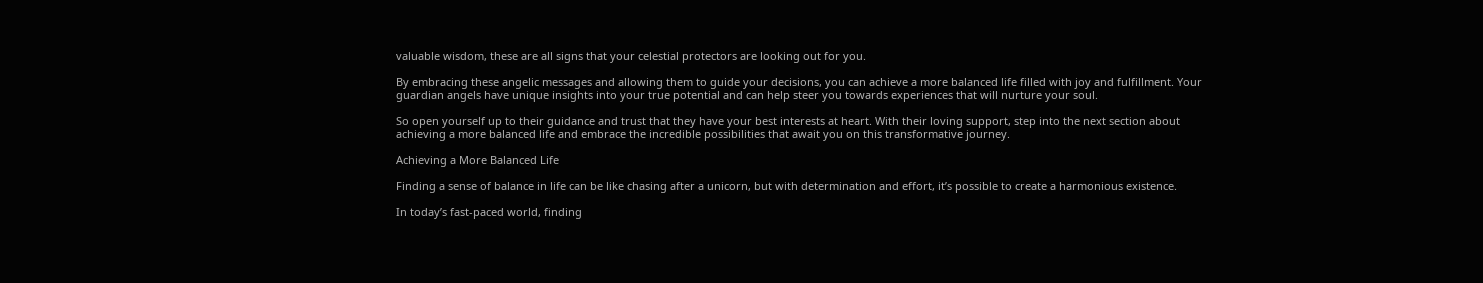valuable wisdom, these are all signs that your celestial protectors are looking out for you.

By embracing these angelic messages and allowing them to guide your decisions, you can achieve a more balanced life filled with joy and fulfillment. Your guardian angels have unique insights into your true potential and can help steer you towards experiences that will nurture your soul.

So open yourself up to their guidance and trust that they have your best interests at heart. With their loving support, step into the next section about achieving a more balanced life and embrace the incredible possibilities that await you on this transformative journey.

Achieving a More Balanced Life

Finding a sense of balance in life can be like chasing after a unicorn, but with determination and effort, it’s possible to create a harmonious existence.

In today’s fast-paced world, finding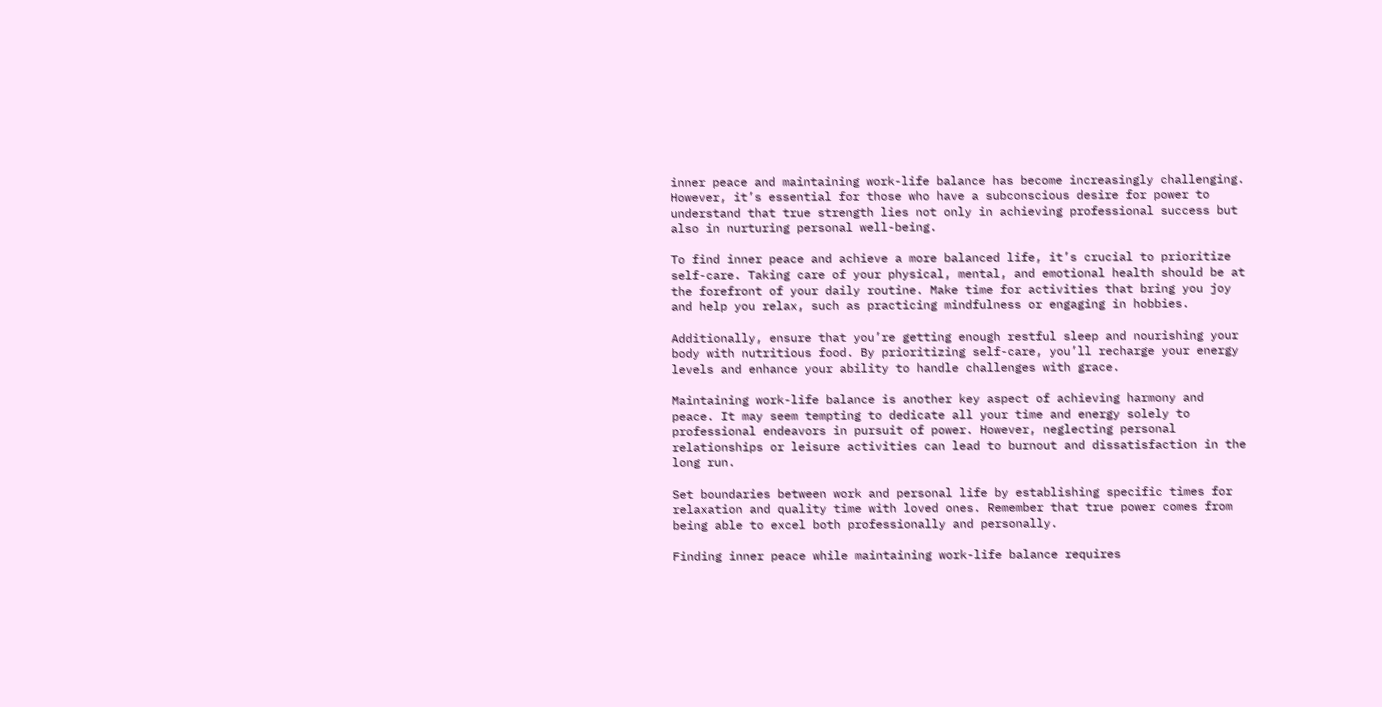inner peace and maintaining work-life balance has become increasingly challenging. However, it’s essential for those who have a subconscious desire for power to understand that true strength lies not only in achieving professional success but also in nurturing personal well-being.

To find inner peace and achieve a more balanced life, it’s crucial to prioritize self-care. Taking care of your physical, mental, and emotional health should be at the forefront of your daily routine. Make time for activities that bring you joy and help you relax, such as practicing mindfulness or engaging in hobbies.

Additionally, ensure that you’re getting enough restful sleep and nourishing your body with nutritious food. By prioritizing self-care, you’ll recharge your energy levels and enhance your ability to handle challenges with grace.

Maintaining work-life balance is another key aspect of achieving harmony and peace. It may seem tempting to dedicate all your time and energy solely to professional endeavors in pursuit of power. However, neglecting personal relationships or leisure activities can lead to burnout and dissatisfaction in the long run.

Set boundaries between work and personal life by establishing specific times for relaxation and quality time with loved ones. Remember that true power comes from being able to excel both professionally and personally.

Finding inner peace while maintaining work-life balance requires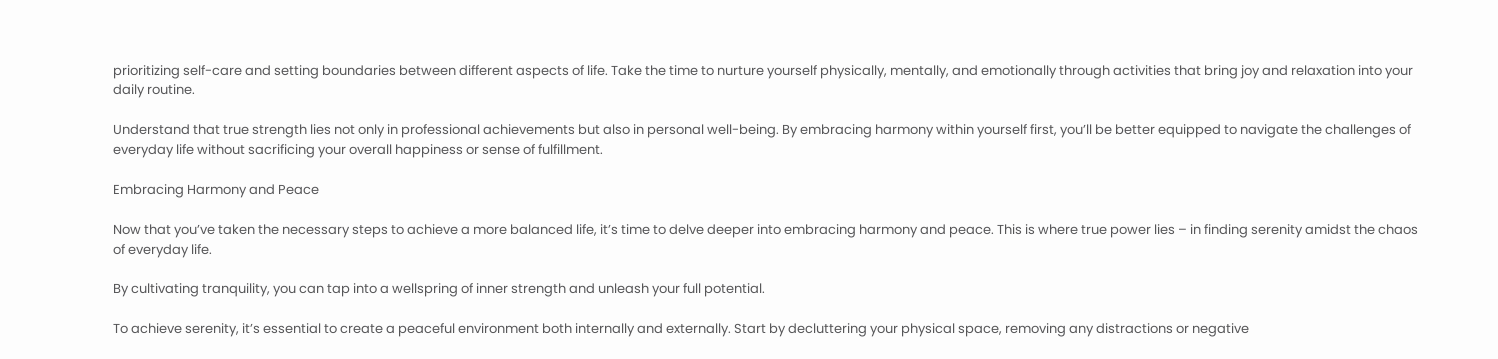prioritizing self-care and setting boundaries between different aspects of life. Take the time to nurture yourself physically, mentally, and emotionally through activities that bring joy and relaxation into your daily routine.

Understand that true strength lies not only in professional achievements but also in personal well-being. By embracing harmony within yourself first, you’ll be better equipped to navigate the challenges of everyday life without sacrificing your overall happiness or sense of fulfillment.

Embracing Harmony and Peace

Now that you’ve taken the necessary steps to achieve a more balanced life, it’s time to delve deeper into embracing harmony and peace. This is where true power lies – in finding serenity amidst the chaos of everyday life.

By cultivating tranquility, you can tap into a wellspring of inner strength and unleash your full potential.

To achieve serenity, it’s essential to create a peaceful environment both internally and externally. Start by decluttering your physical space, removing any distractions or negative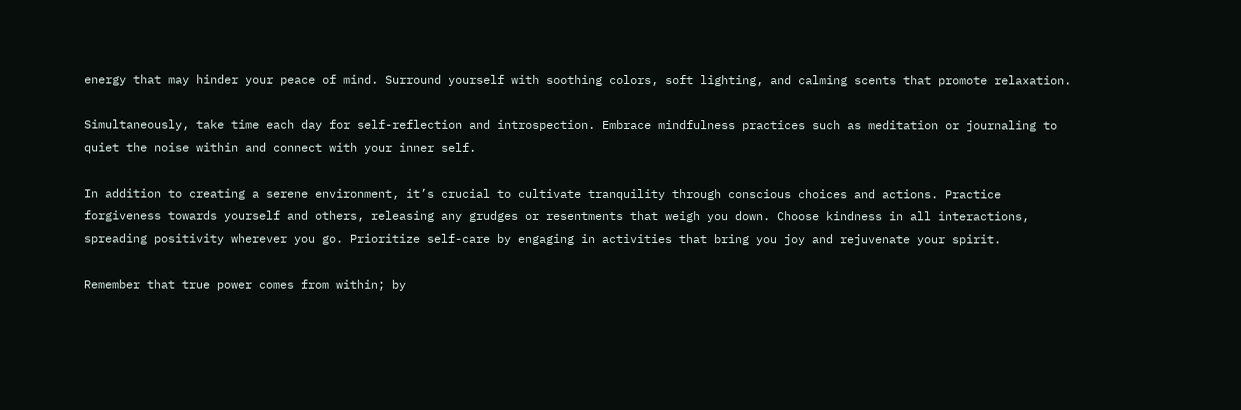energy that may hinder your peace of mind. Surround yourself with soothing colors, soft lighting, and calming scents that promote relaxation.

Simultaneously, take time each day for self-reflection and introspection. Embrace mindfulness practices such as meditation or journaling to quiet the noise within and connect with your inner self.

In addition to creating a serene environment, it’s crucial to cultivate tranquility through conscious choices and actions. Practice forgiveness towards yourself and others, releasing any grudges or resentments that weigh you down. Choose kindness in all interactions, spreading positivity wherever you go. Prioritize self-care by engaging in activities that bring you joy and rejuvenate your spirit.

Remember that true power comes from within; by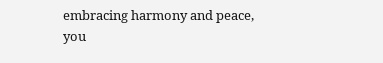embracing harmony and peace, you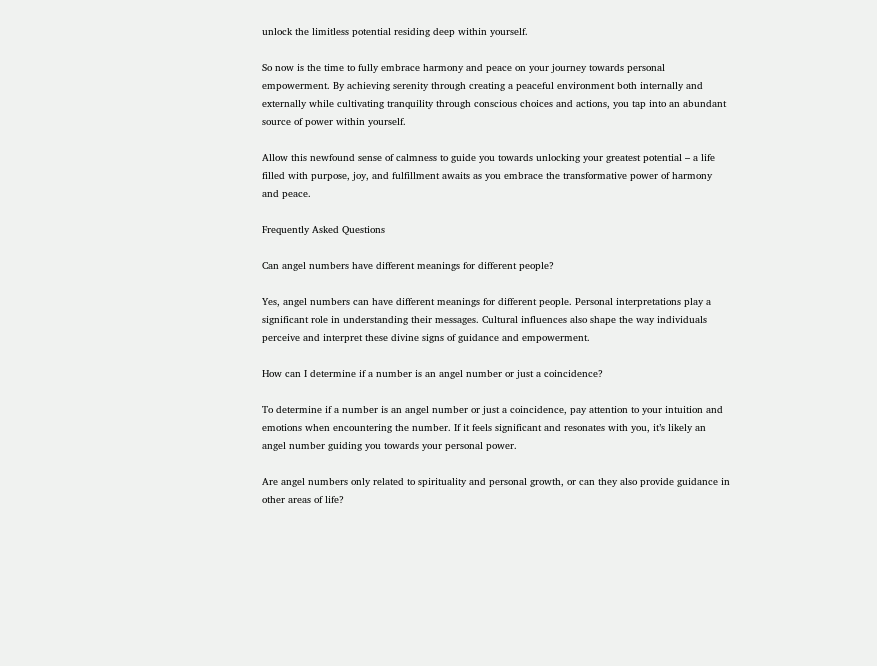unlock the limitless potential residing deep within yourself.

So now is the time to fully embrace harmony and peace on your journey towards personal empowerment. By achieving serenity through creating a peaceful environment both internally and externally while cultivating tranquility through conscious choices and actions, you tap into an abundant source of power within yourself.

Allow this newfound sense of calmness to guide you towards unlocking your greatest potential – a life filled with purpose, joy, and fulfillment awaits as you embrace the transformative power of harmony and peace.

Frequently Asked Questions

Can angel numbers have different meanings for different people?

Yes, angel numbers can have different meanings for different people. Personal interpretations play a significant role in understanding their messages. Cultural influences also shape the way individuals perceive and interpret these divine signs of guidance and empowerment.

How can I determine if a number is an angel number or just a coincidence?

To determine if a number is an angel number or just a coincidence, pay attention to your intuition and emotions when encountering the number. If it feels significant and resonates with you, it’s likely an angel number guiding you towards your personal power.

Are angel numbers only related to spirituality and personal growth, or can they also provide guidance in other areas of life?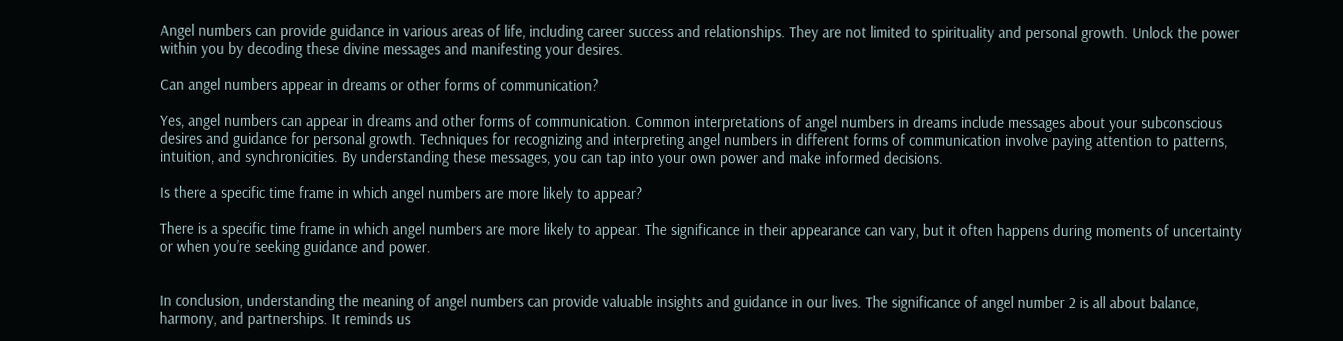Angel numbers can provide guidance in various areas of life, including career success and relationships. They are not limited to spirituality and personal growth. Unlock the power within you by decoding these divine messages and manifesting your desires.

Can angel numbers appear in dreams or other forms of communication?

Yes, angel numbers can appear in dreams and other forms of communication. Common interpretations of angel numbers in dreams include messages about your subconscious desires and guidance for personal growth. Techniques for recognizing and interpreting angel numbers in different forms of communication involve paying attention to patterns, intuition, and synchronicities. By understanding these messages, you can tap into your own power and make informed decisions.

Is there a specific time frame in which angel numbers are more likely to appear?

There is a specific time frame in which angel numbers are more likely to appear. The significance in their appearance can vary, but it often happens during moments of uncertainty or when you’re seeking guidance and power.


In conclusion, understanding the meaning of angel numbers can provide valuable insights and guidance in our lives. The significance of angel number 2 is all about balance, harmony, and partnerships. It reminds us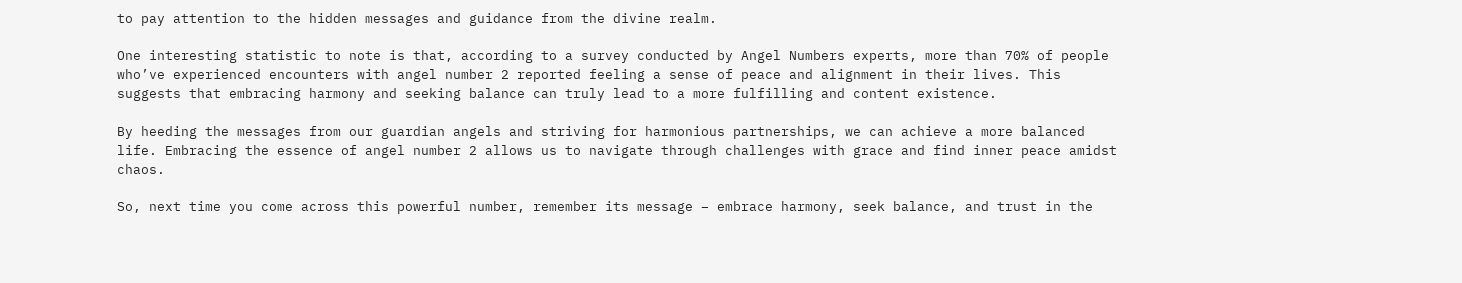to pay attention to the hidden messages and guidance from the divine realm.

One interesting statistic to note is that, according to a survey conducted by Angel Numbers experts, more than 70% of people who’ve experienced encounters with angel number 2 reported feeling a sense of peace and alignment in their lives. This suggests that embracing harmony and seeking balance can truly lead to a more fulfilling and content existence.

By heeding the messages from our guardian angels and striving for harmonious partnerships, we can achieve a more balanced life. Embracing the essence of angel number 2 allows us to navigate through challenges with grace and find inner peace amidst chaos.

So, next time you come across this powerful number, remember its message – embrace harmony, seek balance, and trust in the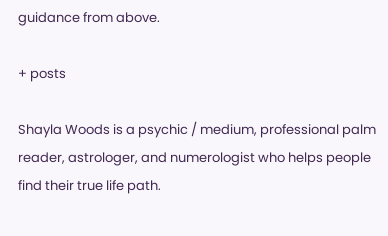guidance from above.

+ posts

Shayla Woods is a psychic / medium, professional palm reader, astrologer, and numerologist who helps people find their true life path.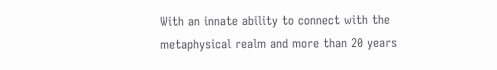With an innate ability to connect with the metaphysical realm and more than 20 years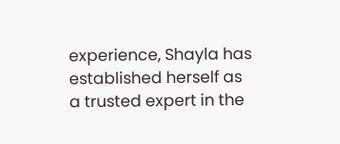experience, Shayla has established herself as a trusted expert in the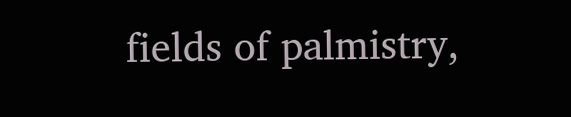fields of palmistry,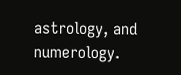astrology, and numerology.